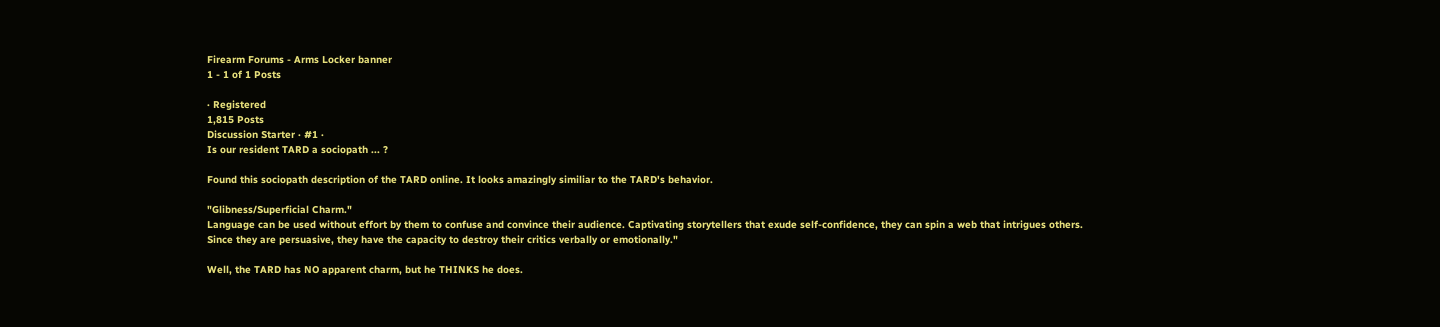Firearm Forums - Arms Locker banner
1 - 1 of 1 Posts

· Registered
1,815 Posts
Discussion Starter · #1 ·
Is our resident TARD a sociopath ... ?

Found this sociopath description of the TARD online. It looks amazingly similiar to the TARD's behavior.

"Glibness/Superficial Charm."
Language can be used without effort by them to confuse and convince their audience. Captivating storytellers that exude self-confidence, they can spin a web that intrigues others. Since they are persuasive, they have the capacity to destroy their critics verbally or emotionally."

Well, the TARD has NO apparent charm, but he THINKS he does.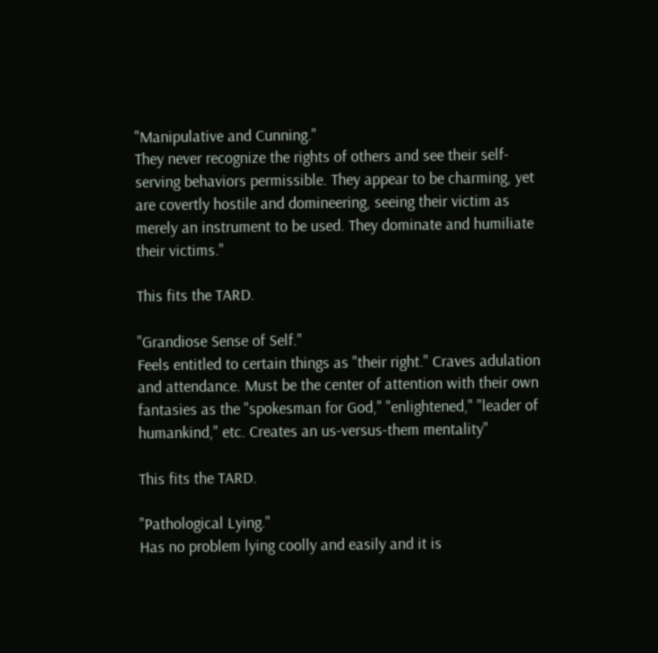"Manipulative and Cunning."
They never recognize the rights of others and see their self-serving behaviors permissible. They appear to be charming, yet are covertly hostile and domineering, seeing their victim as merely an instrument to be used. They dominate and humiliate their victims."

This fits the TARD.

"Grandiose Sense of Self."
Feels entitled to certain things as "their right." Craves adulation and attendance. Must be the center of attention with their own fantasies as the "spokesman for God," "enlightened," "leader of humankind," etc. Creates an us-versus-them mentality"

This fits the TARD.

"Pathological Lying."
Has no problem lying coolly and easily and it is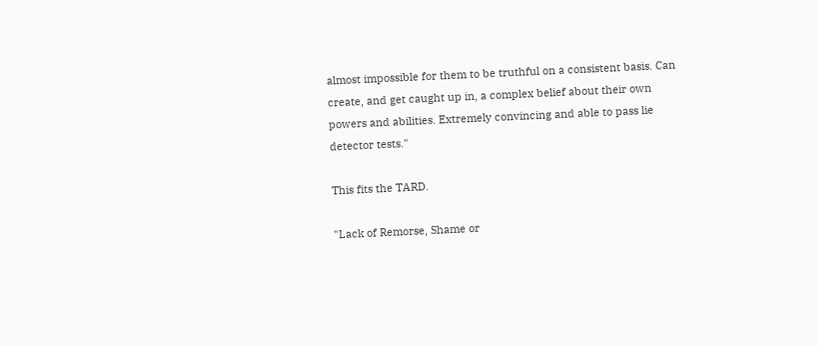almost impossible for them to be truthful on a consistent basis. Can create, and get caught up in, a complex belief about their own powers and abilities. Extremely convincing and able to pass lie detector tests."

This fits the TARD.

"Lack of Remorse, Shame or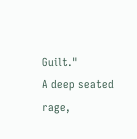Guilt."
A deep seated rage,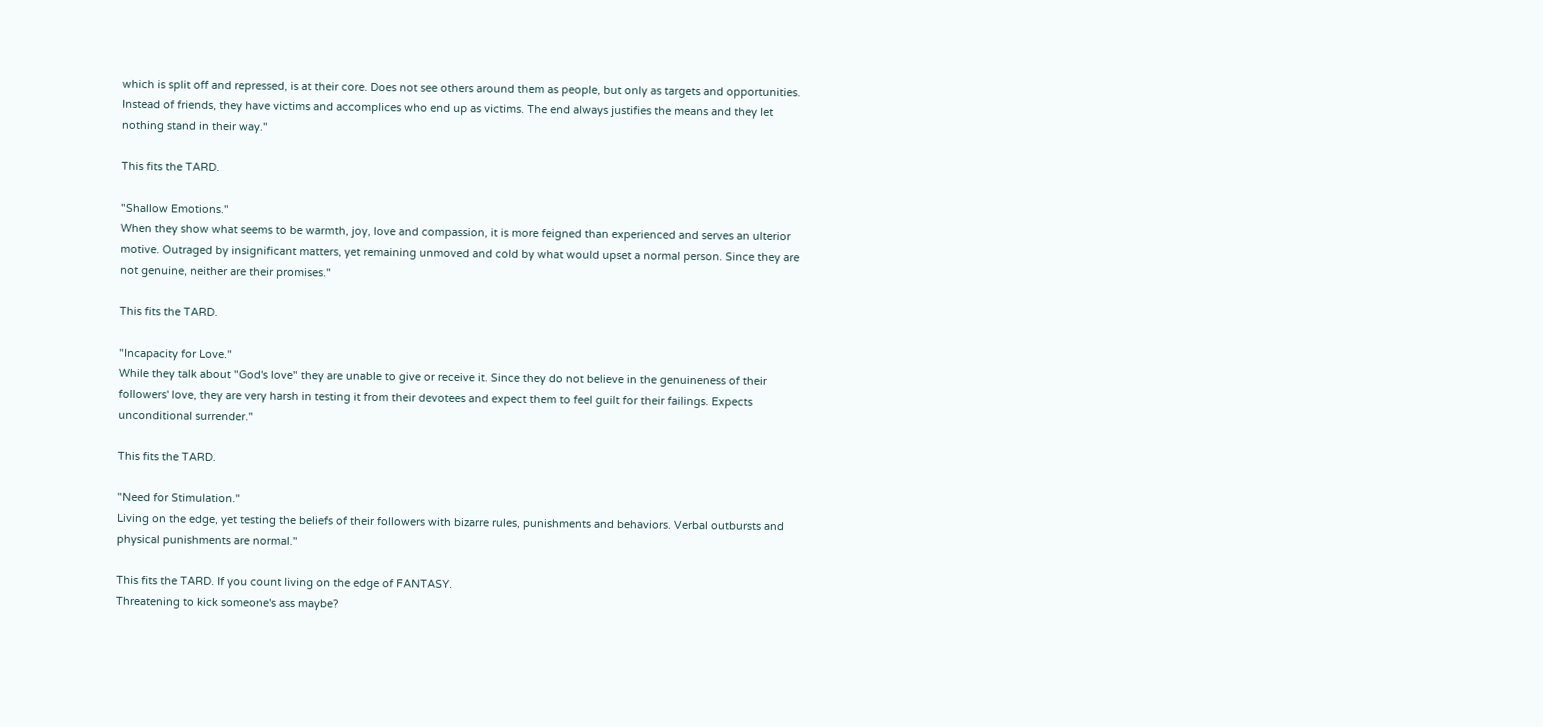which is split off and repressed, is at their core. Does not see others around them as people, but only as targets and opportunities. Instead of friends, they have victims and accomplices who end up as victims. The end always justifies the means and they let nothing stand in their way."

This fits the TARD.

"Shallow Emotions."
When they show what seems to be warmth, joy, love and compassion, it is more feigned than experienced and serves an ulterior motive. Outraged by insignificant matters, yet remaining unmoved and cold by what would upset a normal person. Since they are not genuine, neither are their promises."

This fits the TARD.

"Incapacity for Love."
While they talk about "God's love" they are unable to give or receive it. Since they do not believe in the genuineness of their followers' love, they are very harsh in testing it from their devotees and expect them to feel guilt for their failings. Expects unconditional surrender."

This fits the TARD.

"Need for Stimulation."
Living on the edge, yet testing the beliefs of their followers with bizarre rules, punishments and behaviors. Verbal outbursts and physical punishments are normal."

This fits the TARD. If you count living on the edge of FANTASY.
Threatening to kick someone's ass maybe?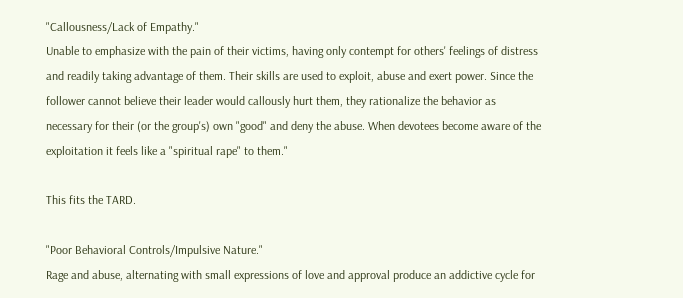"Callousness/Lack of Empathy."
Unable to emphasize with the pain of their victims, having only contempt for others' feelings of distress and readily taking advantage of them. Their skills are used to exploit, abuse and exert power. Since the follower cannot believe their leader would callously hurt them, they rationalize the behavior as necessary for their (or the group's) own "good" and deny the abuse. When devotees become aware of the exploitation it feels like a "spiritual rape" to them."

This fits the TARD.

"Poor Behavioral Controls/Impulsive Nature."
Rage and abuse, alternating with small expressions of love and approval produce an addictive cycle for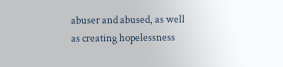abuser and abused, as well as creating hopelessness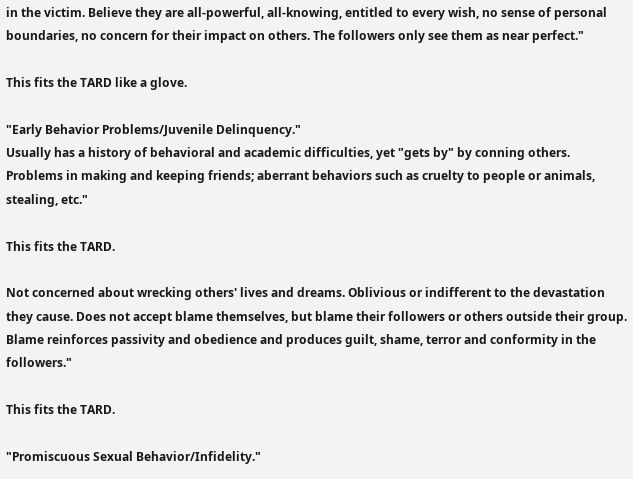in the victim. Believe they are all-powerful, all-knowing, entitled to every wish, no sense of personal boundaries, no concern for their impact on others. The followers only see them as near perfect."

This fits the TARD like a glove.

"Early Behavior Problems/Juvenile Delinquency."
Usually has a history of behavioral and academic difficulties, yet "gets by" by conning others. Problems in making and keeping friends; aberrant behaviors such as cruelty to people or animals, stealing, etc."

This fits the TARD.

Not concerned about wrecking others' lives and dreams. Oblivious or indifferent to the devastation they cause. Does not accept blame themselves, but blame their followers or others outside their group. Blame reinforces passivity and obedience and produces guilt, shame, terror and conformity in the followers."

This fits the TARD.

"Promiscuous Sexual Behavior/Infidelity."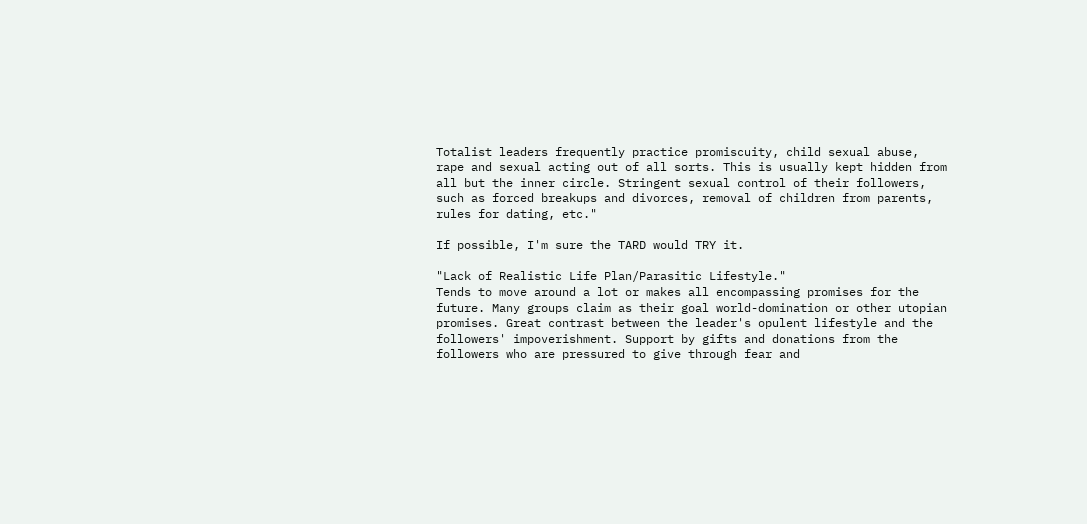Totalist leaders frequently practice promiscuity, child sexual abuse, rape and sexual acting out of all sorts. This is usually kept hidden from all but the inner circle. Stringent sexual control of their followers, such as forced breakups and divorces, removal of children from parents, rules for dating, etc."

If possible, I'm sure the TARD would TRY it.

"Lack of Realistic Life Plan/Parasitic Lifestyle."
Tends to move around a lot or makes all encompassing promises for the future. Many groups claim as their goal world-domination or other utopian promises. Great contrast between the leader's opulent lifestyle and the followers' impoverishment. Support by gifts and donations from the followers who are pressured to give through fear and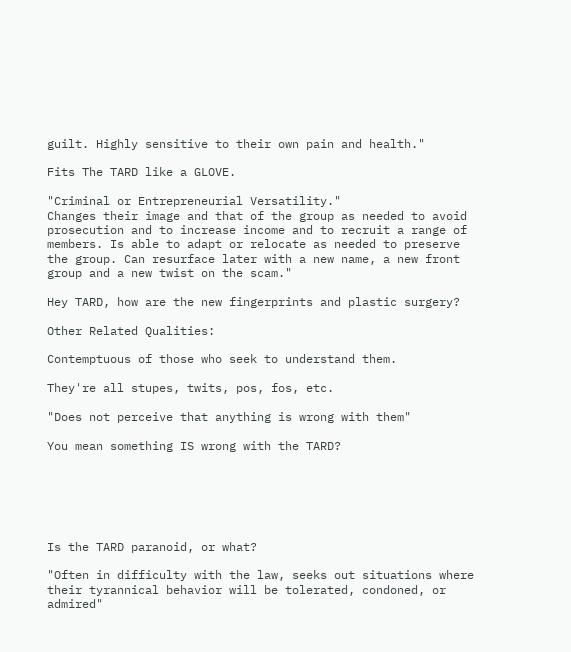guilt. Highly sensitive to their own pain and health."

Fits The TARD like a GLOVE.

"Criminal or Entrepreneurial Versatility."
Changes their image and that of the group as needed to avoid prosecution and to increase income and to recruit a range of members. Is able to adapt or relocate as needed to preserve the group. Can resurface later with a new name, a new front group and a new twist on the scam."

Hey TARD, how are the new fingerprints and plastic surgery?

Other Related Qualities:

Contemptuous of those who seek to understand them.

They're all stupes, twits, pos, fos, etc.

"Does not perceive that anything is wrong with them"

You mean something IS wrong with the TARD?






Is the TARD paranoid, or what?

"Often in difficulty with the law, seeks out situations where their tyrannical behavior will be tolerated, condoned, or admired"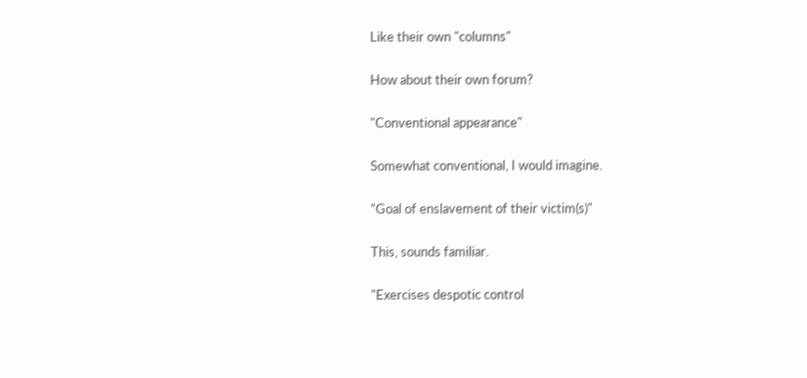Like their own "columns"

How about their own forum?

"Conventional appearance"

Somewhat conventional, I would imagine.

"Goal of enslavement of their victim(s)"

This, sounds familiar.

"Exercises despotic control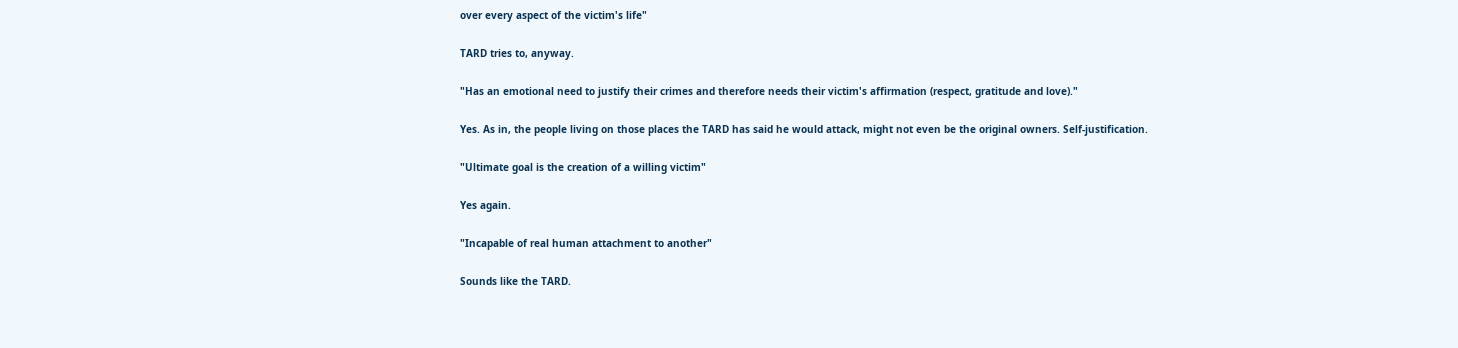over every aspect of the victim's life"

TARD tries to, anyway.

"Has an emotional need to justify their crimes and therefore needs their victim's affirmation (respect, gratitude and love)."

Yes. As in, the people living on those places the TARD has said he would attack, might not even be the original owners. Self-justification.

"Ultimate goal is the creation of a willing victim"

Yes again.

"Incapable of real human attachment to another"

Sounds like the TARD.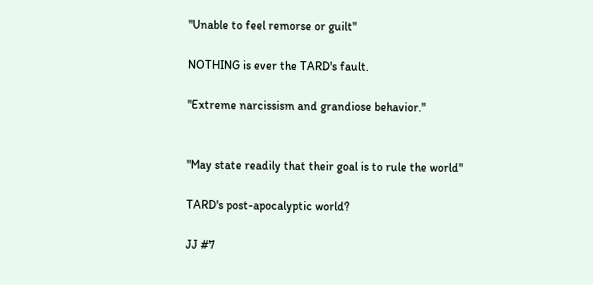"Unable to feel remorse or guilt"

NOTHING is ever the TARD's fault.

"Extreme narcissism and grandiose behavior."


"May state readily that their goal is to rule the world"

TARD's post-apocalyptic world?

JJ #7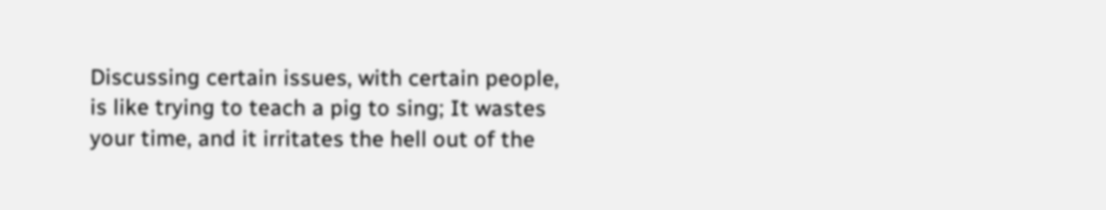Discussing certain issues, with certain people, is like trying to teach a pig to sing; It wastes your time, and it irritates the hell out of the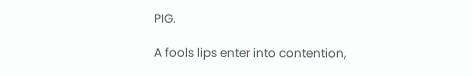PIG.

A fools lips enter into contention,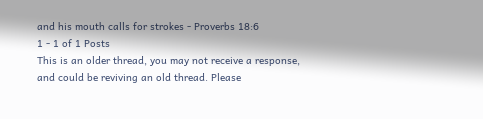and his mouth calls for strokes - Proverbs 18:6
1 - 1 of 1 Posts
This is an older thread, you may not receive a response, and could be reviving an old thread. Please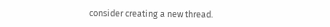consider creating a new thread.